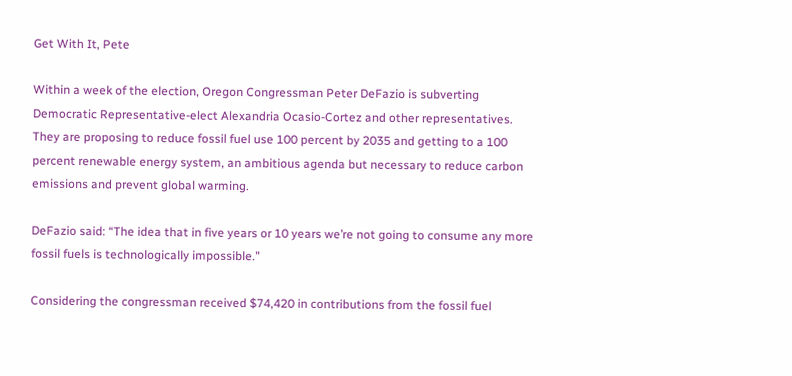Get With It, Pete

Within a week of the election, Oregon Congressman Peter DeFazio is subverting Democratic Representative-elect Alexandria Ocasio-Cortez and other representatives. They are proposing to reduce fossil fuel use 100 percent by 2035 and getting to a 100 percent renewable energy system, an ambitious agenda but necessary to reduce carbon emissions and prevent global warming.

DeFazio said: “The idea that in five years or 10 years we’re not going to consume any more fossil fuels is technologically impossible.”

Considering the congressman received $74,420 in contributions from the fossil fuel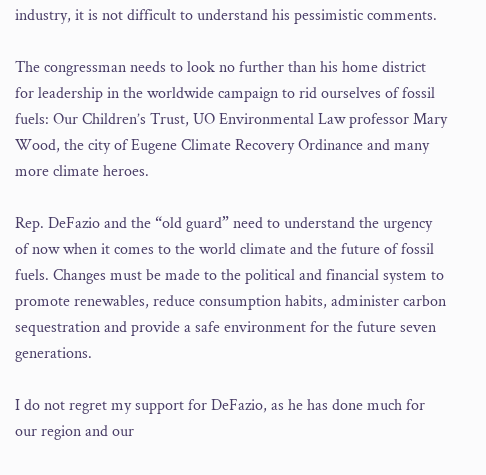industry, it is not difficult to understand his pessimistic comments.

The congressman needs to look no further than his home district for leadership in the worldwide campaign to rid ourselves of fossil fuels: Our Children’s Trust, UO Environmental Law professor Mary Wood, the city of Eugene Climate Recovery Ordinance and many more climate heroes.

Rep. DeFazio and the “old guard” need to understand the urgency of now when it comes to the world climate and the future of fossil fuels. Changes must be made to the political and financial system to promote renewables, reduce consumption habits, administer carbon sequestration and provide a safe environment for the future seven generations.

I do not regret my support for DeFazio, as he has done much for our region and our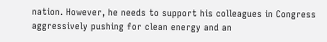nation. However, he needs to support his colleagues in Congress aggressively pushing for clean energy and an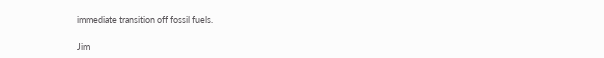immediate transition off fossil fuels.

Jim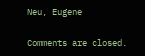Neu, Eugene

Comments are closed.